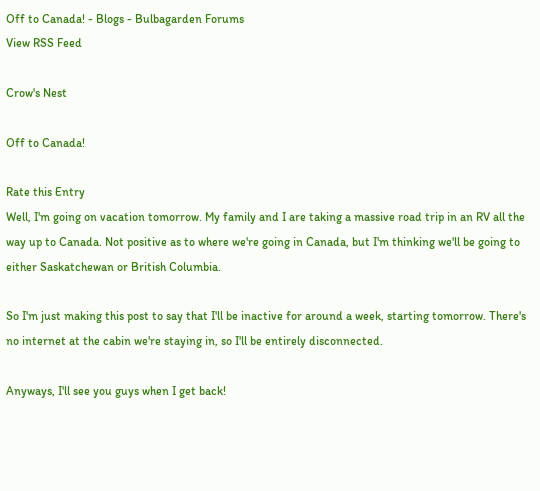Off to Canada! - Blogs - Bulbagarden Forums
View RSS Feed

Crow's Nest

Off to Canada!

Rate this Entry
Well, I'm going on vacation tomorrow. My family and I are taking a massive road trip in an RV all the way up to Canada. Not positive as to where we're going in Canada, but I'm thinking we'll be going to either Saskatchewan or British Columbia.

So I'm just making this post to say that I'll be inactive for around a week, starting tomorrow. There's no internet at the cabin we're staying in, so I'll be entirely disconnected.

Anyways, I'll see you guys when I get back!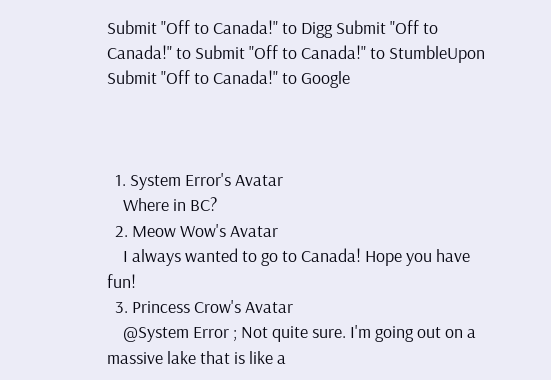Submit "Off to Canada!" to Digg Submit "Off to Canada!" to Submit "Off to Canada!" to StumbleUpon Submit "Off to Canada!" to Google



  1. System Error's Avatar
    Where in BC?
  2. Meow Wow's Avatar
    I always wanted to go to Canada! Hope you have fun!
  3. Princess Crow's Avatar
    @System Error ; Not quite sure. I'm going out on a massive lake that is like a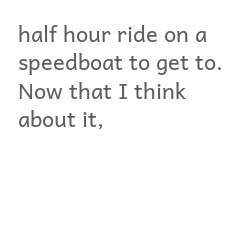half hour ride on a speedboat to get to. Now that I think about it,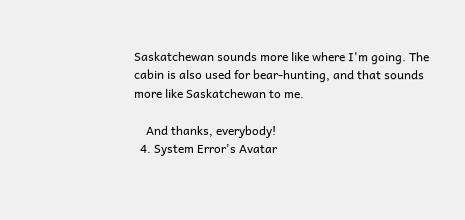Saskatchewan sounds more like where I'm going. The cabin is also used for bear-hunting, and that sounds more like Saskatchewan to me.

    And thanks, everybody!
  4. System Error's Avatar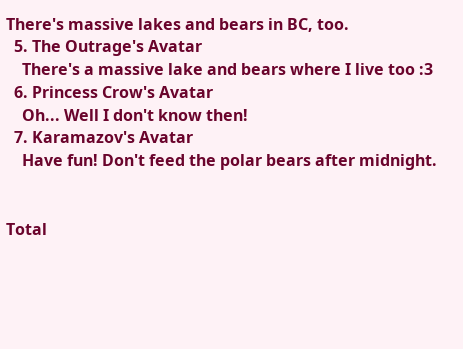There's massive lakes and bears in BC, too.
  5. The Outrage's Avatar
    There's a massive lake and bears where I live too :3
  6. Princess Crow's Avatar
    Oh... Well I don't know then!
  7. Karamazov's Avatar
    Have fun! Don't feed the polar bears after midnight.


Total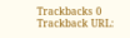Trackbacks 0
Trackback URL: